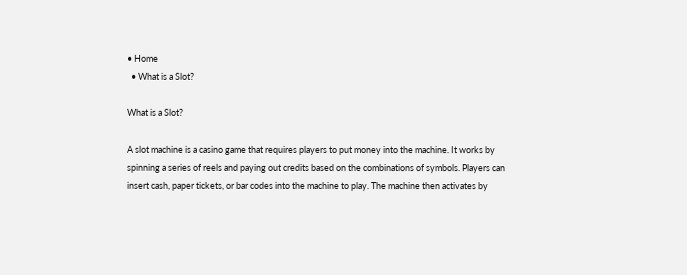• Home
  • What is a Slot?

What is a Slot?

A slot machine is a casino game that requires players to put money into the machine. It works by spinning a series of reels and paying out credits based on the combinations of symbols. Players can insert cash, paper tickets, or bar codes into the machine to play. The machine then activates by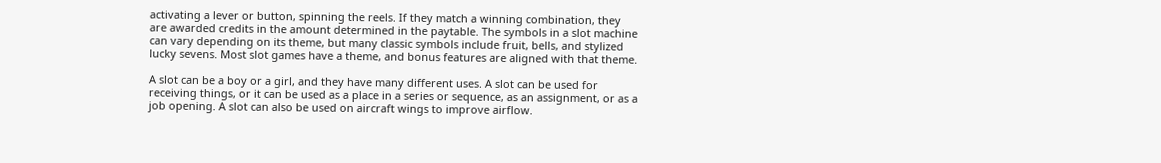activating a lever or button, spinning the reels. If they match a winning combination, they are awarded credits in the amount determined in the paytable. The symbols in a slot machine can vary depending on its theme, but many classic symbols include fruit, bells, and stylized lucky sevens. Most slot games have a theme, and bonus features are aligned with that theme.

A slot can be a boy or a girl, and they have many different uses. A slot can be used for receiving things, or it can be used as a place in a series or sequence, as an assignment, or as a job opening. A slot can also be used on aircraft wings to improve airflow.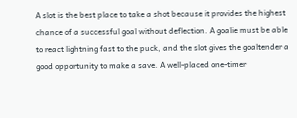A slot is the best place to take a shot because it provides the highest chance of a successful goal without deflection. A goalie must be able to react lightning fast to the puck, and the slot gives the goaltender a good opportunity to make a save. A well-placed one-timer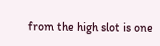from the high slot is one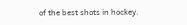of the best shots in hockey.